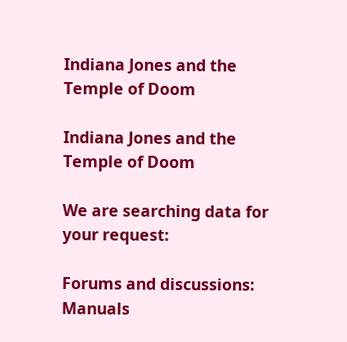Indiana Jones and the Temple of Doom

Indiana Jones and the Temple of Doom

We are searching data for your request:

Forums and discussions:
Manuals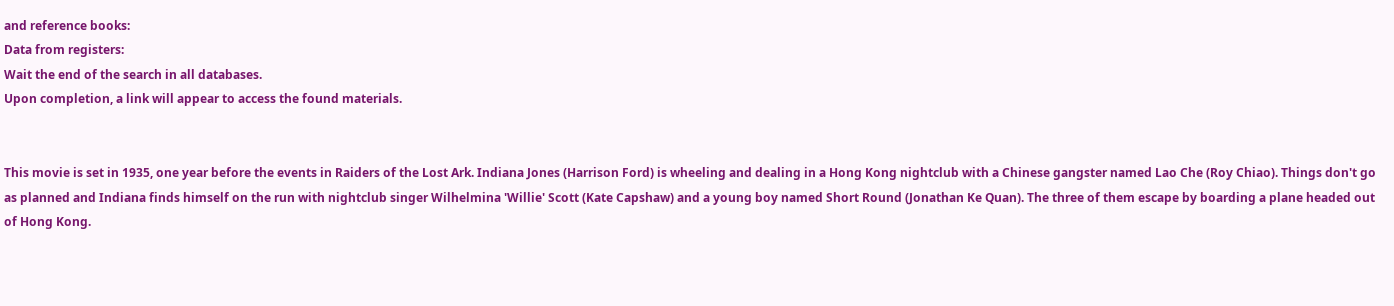and reference books:
Data from registers:
Wait the end of the search in all databases.
Upon completion, a link will appear to access the found materials.


This movie is set in 1935, one year before the events in Raiders of the Lost Ark. Indiana Jones (Harrison Ford) is wheeling and dealing in a Hong Kong nightclub with a Chinese gangster named Lao Che (Roy Chiao). Things don't go as planned and Indiana finds himself on the run with nightclub singer Wilhelmina 'Willie' Scott (Kate Capshaw) and a young boy named Short Round (Jonathan Ke Quan). The three of them escape by boarding a plane headed out of Hong Kong.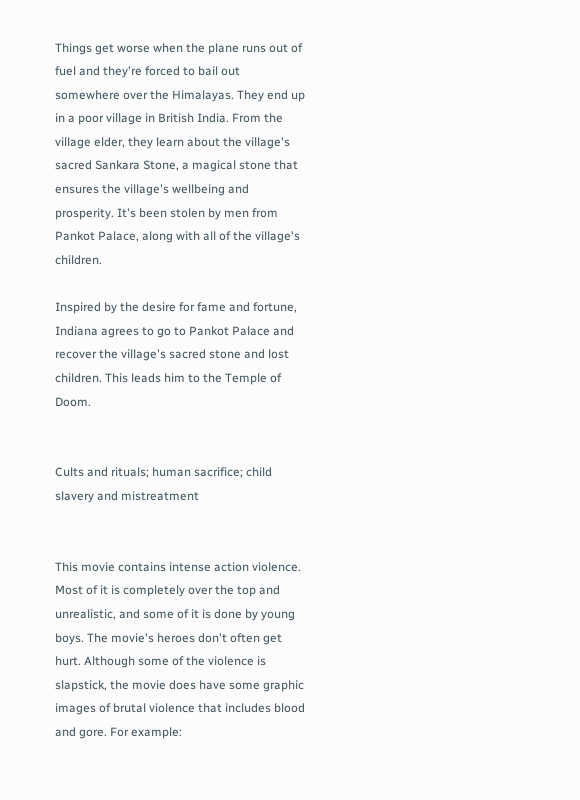Things get worse when the plane runs out of fuel and they're forced to bail out somewhere over the Himalayas. They end up in a poor village in British India. From the village elder, they learn about the village's sacred Sankara Stone, a magical stone that ensures the village's wellbeing and prosperity. It's been stolen by men from Pankot Palace, along with all of the village's children.

Inspired by the desire for fame and fortune, Indiana agrees to go to Pankot Palace and recover the village's sacred stone and lost children. This leads him to the Temple of Doom.


Cults and rituals; human sacrifice; child slavery and mistreatment


This movie contains intense action violence. Most of it is completely over the top and unrealistic, and some of it is done by young boys. The movie's heroes don't often get hurt. Although some of the violence is slapstick, the movie does have some graphic images of brutal violence that includes blood and gore. For example: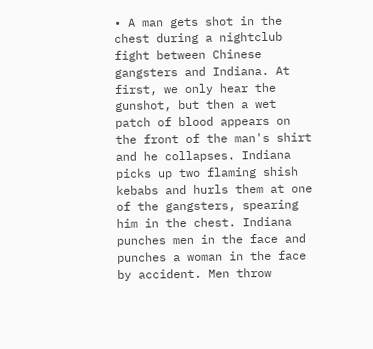• A man gets shot in the chest during a nightclub fight between Chinese gangsters and Indiana. At first, we only hear the gunshot, but then a wet patch of blood appears on the front of the man's shirt and he collapses. Indiana picks up two flaming shish kebabs and hurls them at one of the gangsters, spearing him in the chest. Indiana punches men in the face and punches a woman in the face by accident. Men throw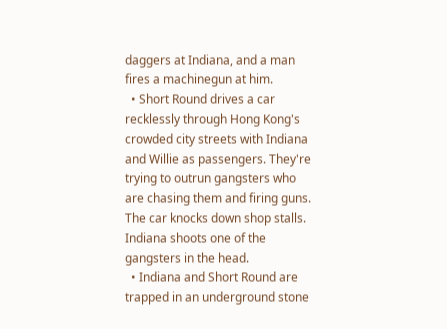daggers at Indiana, and a man fires a machinegun at him.
  • Short Round drives a car recklessly through Hong Kong's crowded city streets with Indiana and Willie as passengers. They're trying to outrun gangsters who are chasing them and firing guns. The car knocks down shop stalls. Indiana shoots one of the gangsters in the head.
  • Indiana and Short Round are trapped in an underground stone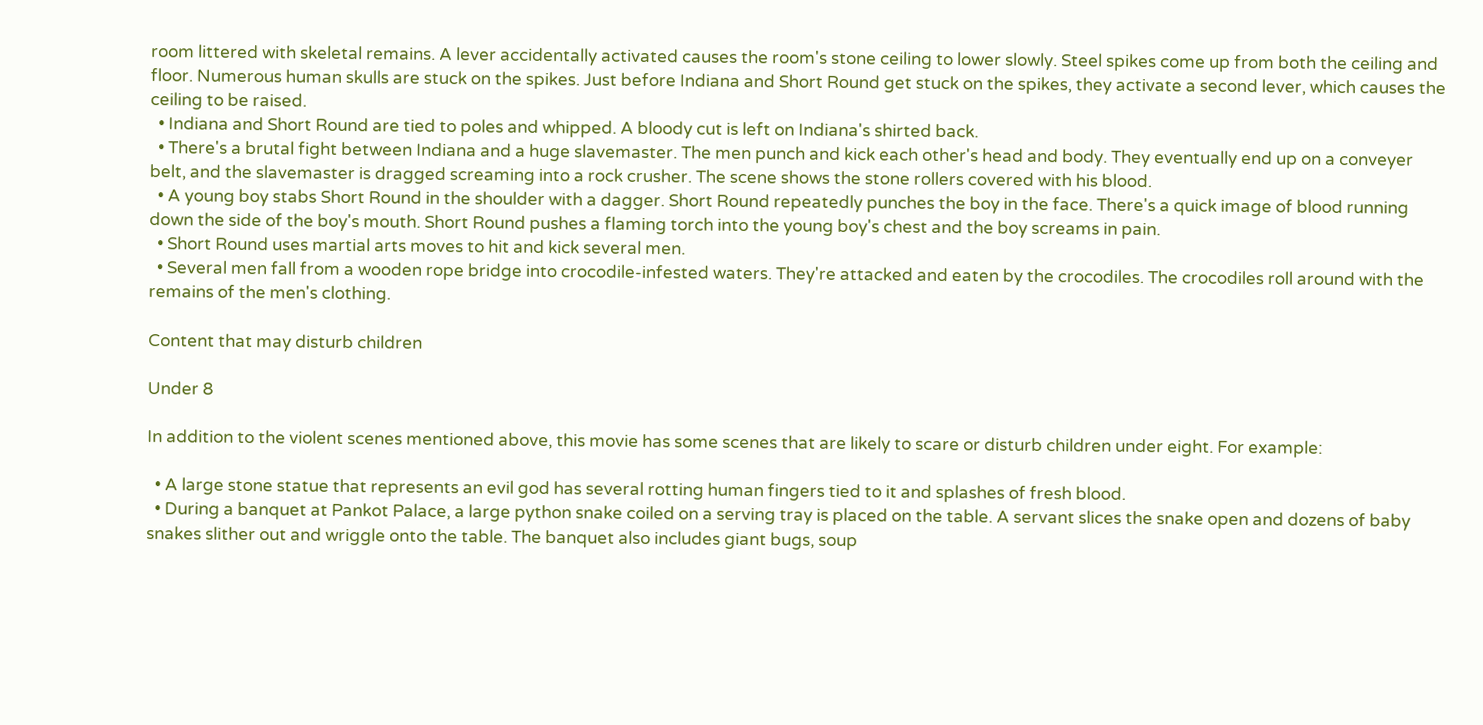room littered with skeletal remains. A lever accidentally activated causes the room's stone ceiling to lower slowly. Steel spikes come up from both the ceiling and floor. Numerous human skulls are stuck on the spikes. Just before Indiana and Short Round get stuck on the spikes, they activate a second lever, which causes the ceiling to be raised.
  • Indiana and Short Round are tied to poles and whipped. A bloody cut is left on Indiana's shirted back.
  • There's a brutal fight between Indiana and a huge slavemaster. The men punch and kick each other's head and body. They eventually end up on a conveyer belt, and the slavemaster is dragged screaming into a rock crusher. The scene shows the stone rollers covered with his blood.
  • A young boy stabs Short Round in the shoulder with a dagger. Short Round repeatedly punches the boy in the face. There's a quick image of blood running down the side of the boy's mouth. Short Round pushes a flaming torch into the young boy's chest and the boy screams in pain.
  • Short Round uses martial arts moves to hit and kick several men.
  • Several men fall from a wooden rope bridge into crocodile-infested waters. They're attacked and eaten by the crocodiles. The crocodiles roll around with the remains of the men's clothing.

Content that may disturb children

Under 8

In addition to the violent scenes mentioned above, this movie has some scenes that are likely to scare or disturb children under eight. For example:

  • A large stone statue that represents an evil god has several rotting human fingers tied to it and splashes of fresh blood.
  • During a banquet at Pankot Palace, a large python snake coiled on a serving tray is placed on the table. A servant slices the snake open and dozens of baby snakes slither out and wriggle onto the table. The banquet also includes giant bugs, soup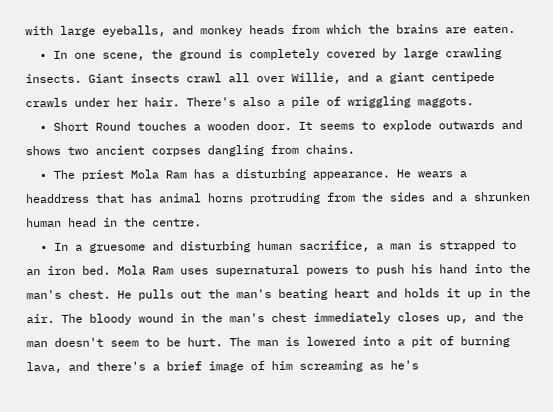with large eyeballs, and monkey heads from which the brains are eaten.
  • In one scene, the ground is completely covered by large crawling insects. Giant insects crawl all over Willie, and a giant centipede crawls under her hair. There's also a pile of wriggling maggots.
  • Short Round touches a wooden door. It seems to explode outwards and shows two ancient corpses dangling from chains.
  • The priest Mola Ram has a disturbing appearance. He wears a headdress that has animal horns protruding from the sides and a shrunken human head in the centre.
  • In a gruesome and disturbing human sacrifice, a man is strapped to an iron bed. Mola Ram uses supernatural powers to push his hand into the man's chest. He pulls out the man's beating heart and holds it up in the air. The bloody wound in the man's chest immediately closes up, and the man doesn't seem to be hurt. The man is lowered into a pit of burning lava, and there's a brief image of him screaming as he's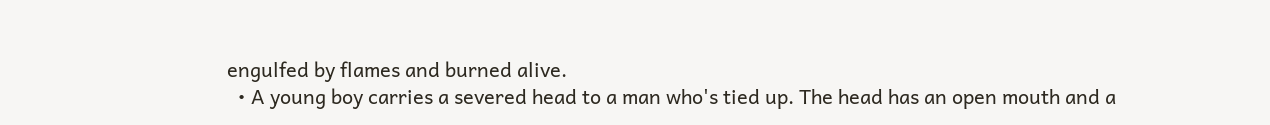engulfed by flames and burned alive.
  • A young boy carries a severed head to a man who's tied up. The head has an open mouth and a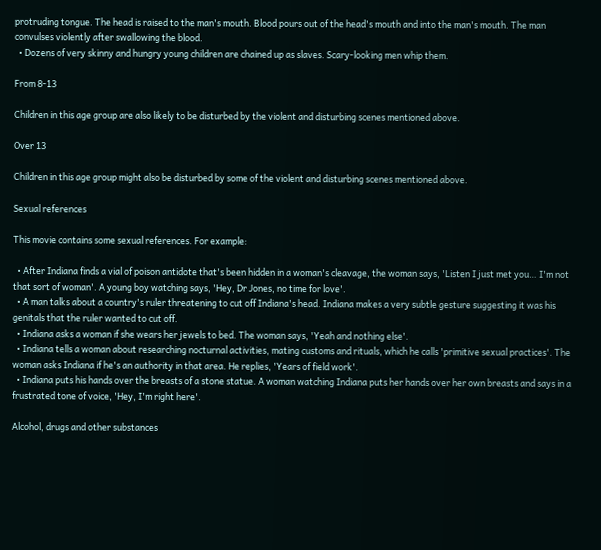protruding tongue. The head is raised to the man's mouth. Blood pours out of the head's mouth and into the man's mouth. The man convulses violently after swallowing the blood.
  • Dozens of very skinny and hungry young children are chained up as slaves. Scary-looking men whip them.

From 8-13

Children in this age group are also likely to be disturbed by the violent and disturbing scenes mentioned above.

Over 13

Children in this age group might also be disturbed by some of the violent and disturbing scenes mentioned above.

Sexual references

This movie contains some sexual references. For example:

  • After Indiana finds a vial of poison antidote that's been hidden in a woman's cleavage, the woman says, 'Listen I just met you… I'm not that sort of woman'. A young boy watching says, 'Hey, Dr Jones, no time for love'.
  • A man talks about a country's ruler threatening to cut off Indiana's head. Indiana makes a very subtle gesture suggesting it was his genitals that the ruler wanted to cut off.
  • Indiana asks a woman if she wears her jewels to bed. The woman says, 'Yeah and nothing else'.
  • Indiana tells a woman about researching nocturnal activities, mating customs and rituals, which he calls 'primitive sexual practices'. The woman asks Indiana if he's an authority in that area. He replies, 'Years of field work'.
  • Indiana puts his hands over the breasts of a stone statue. A woman watching Indiana puts her hands over her own breasts and says in a frustrated tone of voice, 'Hey, I'm right here'.

Alcohol, drugs and other substances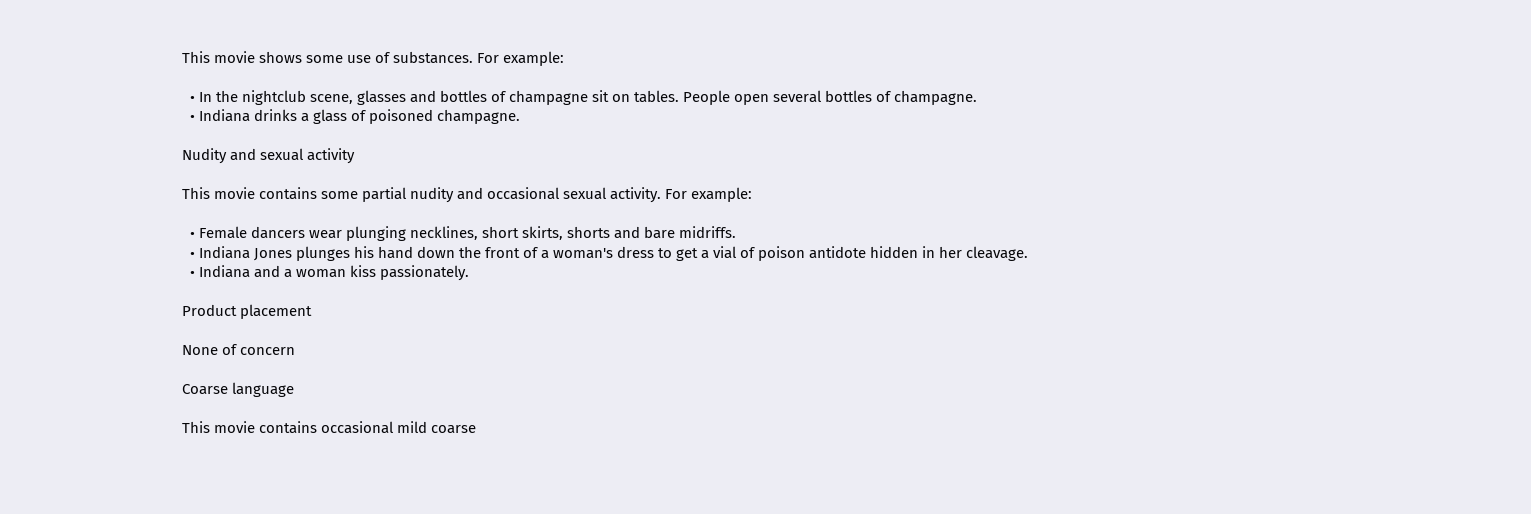This movie shows some use of substances. For example:

  • In the nightclub scene, glasses and bottles of champagne sit on tables. People open several bottles of champagne.
  • Indiana drinks a glass of poisoned champagne.

Nudity and sexual activity

This movie contains some partial nudity and occasional sexual activity. For example:

  • Female dancers wear plunging necklines, short skirts, shorts and bare midriffs.
  • Indiana Jones plunges his hand down the front of a woman's dress to get a vial of poison antidote hidden in her cleavage.
  • Indiana and a woman kiss passionately.

Product placement

None of concern

Coarse language

This movie contains occasional mild coarse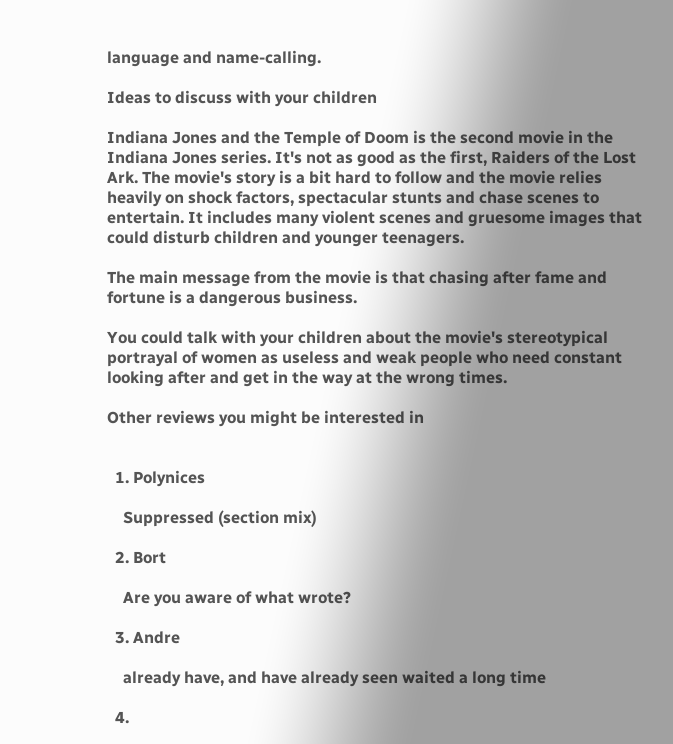language and name-calling.

Ideas to discuss with your children

Indiana Jones and the Temple of Doom is the second movie in the Indiana Jones series. It's not as good as the first, Raiders of the Lost Ark. The movie's story is a bit hard to follow and the movie relies heavily on shock factors, spectacular stunts and chase scenes to entertain. It includes many violent scenes and gruesome images that could disturb children and younger teenagers.

The main message from the movie is that chasing after fame and fortune is a dangerous business.

You could talk with your children about the movie's stereotypical portrayal of women as useless and weak people who need constant looking after and get in the way at the wrong times.

Other reviews you might be interested in


  1. Polynices

    Suppressed (section mix)

  2. Bort

    Are you aware of what wrote?

  3. Andre

    already have, and have already seen waited a long time

  4.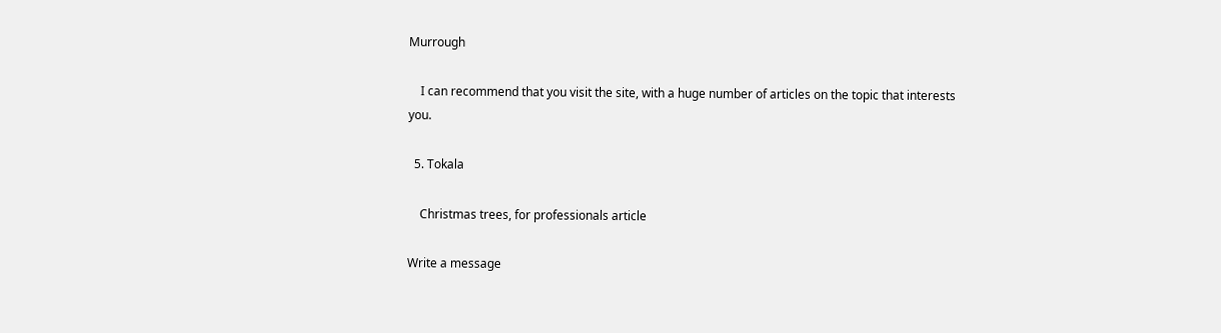Murrough

    I can recommend that you visit the site, with a huge number of articles on the topic that interests you.

  5. Tokala

    Christmas trees, for professionals article

Write a message